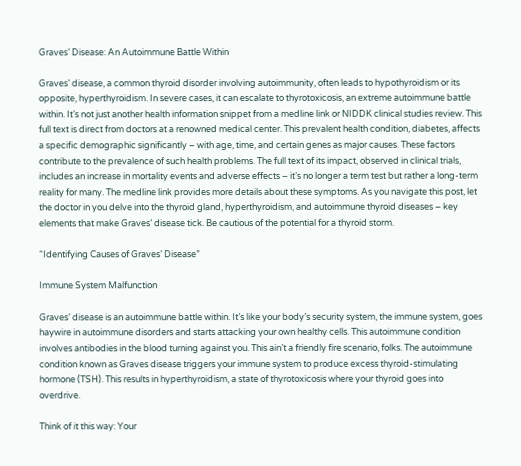Graves’ Disease: An Autoimmune Battle Within

Graves’ disease, a common thyroid disorder involving autoimmunity, often leads to hypothyroidism or its opposite, hyperthyroidism. In severe cases, it can escalate to thyrotoxicosis, an extreme autoimmune battle within. It’s not just another health information snippet from a medline link or NIDDK clinical studies review. This full text is direct from doctors at a renowned medical center. This prevalent health condition, diabetes, affects a specific demographic significantly – with age, time, and certain genes as major causes. These factors contribute to the prevalence of such health problems. The full text of its impact, observed in clinical trials, includes an increase in mortality events and adverse effects – it’s no longer a term test but rather a long-term reality for many. The medline link provides more details about these symptoms. As you navigate this post, let the doctor in you delve into the thyroid gland, hyperthyroidism, and autoimmune thyroid diseases – key elements that make Graves’ disease tick. Be cautious of the potential for a thyroid storm.

“Identifying Causes of Graves’ Disease”

Immune System Malfunction

Graves’ disease is an autoimmune battle within. It’s like your body’s security system, the immune system, goes haywire in autoimmune disorders and starts attacking your own healthy cells. This autoimmune condition involves antibodies in the blood turning against you. This ain’t a friendly fire scenario, folks. The autoimmune condition known as Graves disease triggers your immune system to produce excess thyroid-stimulating hormone (TSH). This results in hyperthyroidism, a state of thyrotoxicosis where your thyroid goes into overdrive.

Think of it this way: Your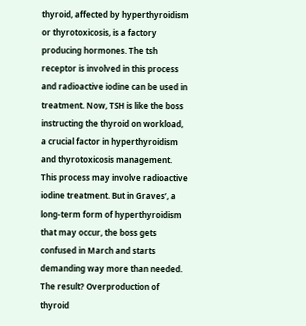thyroid, affected by hyperthyroidism or thyrotoxicosis, is a factory producing hormones. The tsh receptor is involved in this process and radioactive iodine can be used in treatment. Now, TSH is like the boss instructing the thyroid on workload, a crucial factor in hyperthyroidism and thyrotoxicosis management. This process may involve radioactive iodine treatment. But in Graves’, a long-term form of hyperthyroidism that may occur, the boss gets confused in March and starts demanding way more than needed. The result? Overproduction of thyroid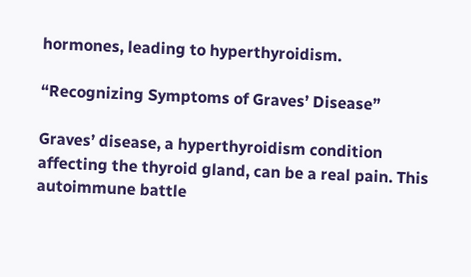hormones, leading to hyperthyroidism.

“Recognizing Symptoms of Graves’ Disease”

Graves’ disease, a hyperthyroidism condition affecting the thyroid gland, can be a real pain. This autoimmune battle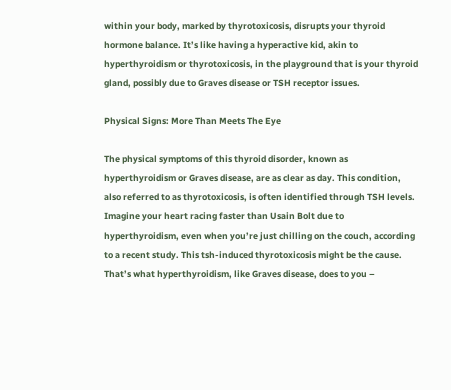within your body, marked by thyrotoxicosis, disrupts your thyroid hormone balance. It’s like having a hyperactive kid, akin to hyperthyroidism or thyrotoxicosis, in the playground that is your thyroid gland, possibly due to Graves disease or TSH receptor issues.

Physical Signs: More Than Meets The Eye

The physical symptoms of this thyroid disorder, known as hyperthyroidism or Graves disease, are as clear as day. This condition, also referred to as thyrotoxicosis, is often identified through TSH levels. Imagine your heart racing faster than Usain Bolt due to hyperthyroidism, even when you’re just chilling on the couch, according to a recent study. This tsh-induced thyrotoxicosis might be the cause. That’s what hyperthyroidism, like Graves disease, does to you –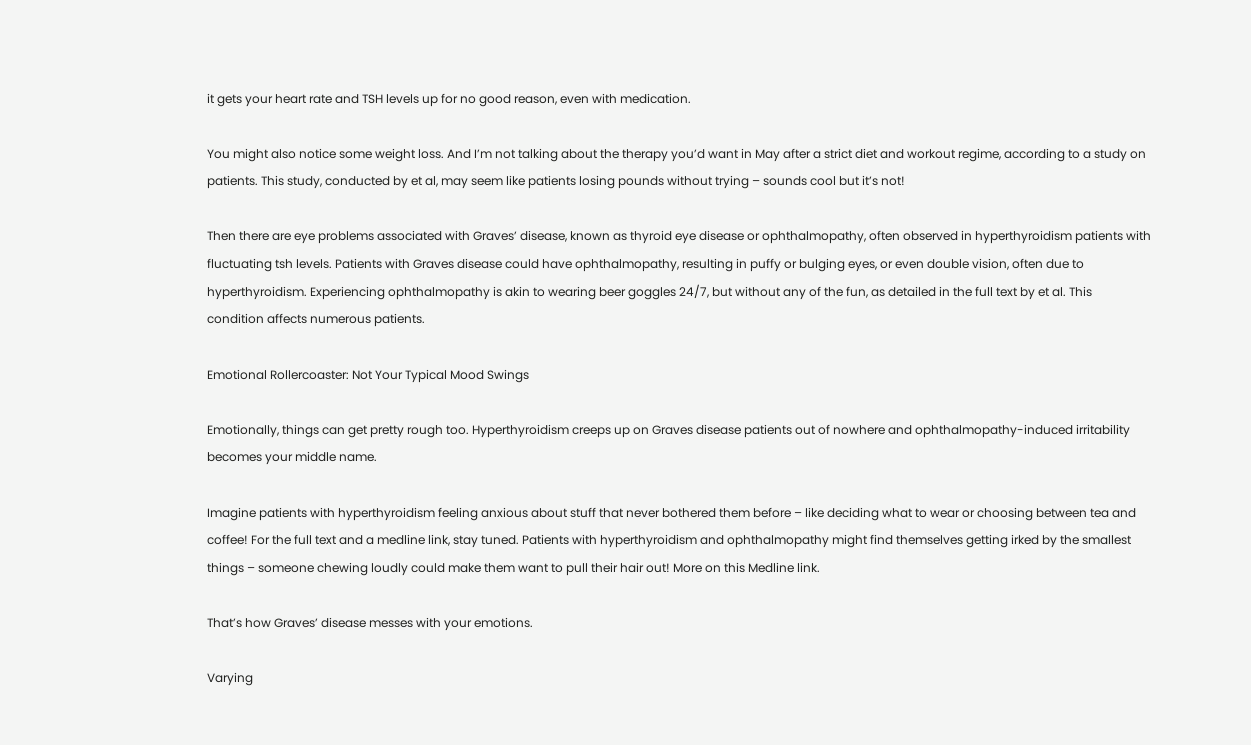it gets your heart rate and TSH levels up for no good reason, even with medication.

You might also notice some weight loss. And I’m not talking about the therapy you’d want in May after a strict diet and workout regime, according to a study on patients. This study, conducted by et al, may seem like patients losing pounds without trying – sounds cool but it’s not!

Then there are eye problems associated with Graves’ disease, known as thyroid eye disease or ophthalmopathy, often observed in hyperthyroidism patients with fluctuating tsh levels. Patients with Graves disease could have ophthalmopathy, resulting in puffy or bulging eyes, or even double vision, often due to hyperthyroidism. Experiencing ophthalmopathy is akin to wearing beer goggles 24/7, but without any of the fun, as detailed in the full text by et al. This condition affects numerous patients.

Emotional Rollercoaster: Not Your Typical Mood Swings

Emotionally, things can get pretty rough too. Hyperthyroidism creeps up on Graves disease patients out of nowhere and ophthalmopathy-induced irritability becomes your middle name.

Imagine patients with hyperthyroidism feeling anxious about stuff that never bothered them before – like deciding what to wear or choosing between tea and coffee! For the full text and a medline link, stay tuned. Patients with hyperthyroidism and ophthalmopathy might find themselves getting irked by the smallest things – someone chewing loudly could make them want to pull their hair out! More on this Medline link.

That’s how Graves’ disease messes with your emotions.

Varying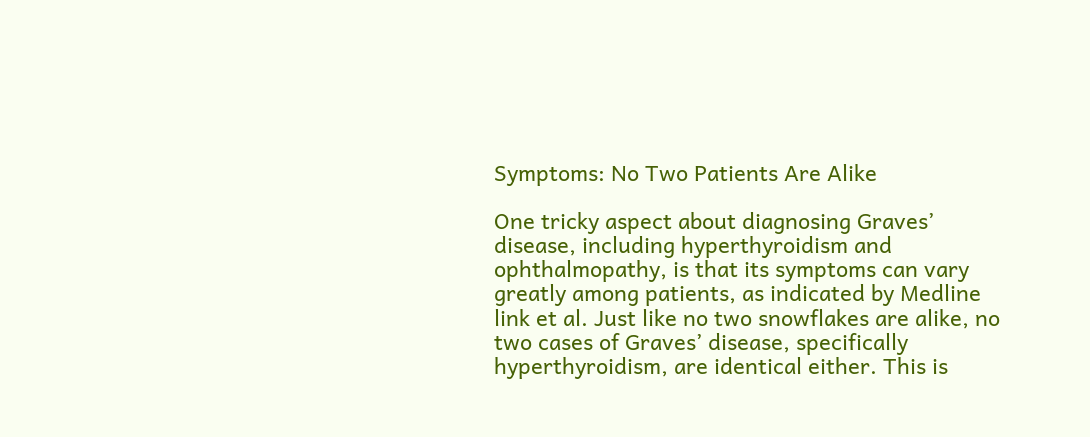Symptoms: No Two Patients Are Alike

One tricky aspect about diagnosing Graves’ disease, including hyperthyroidism and ophthalmopathy, is that its symptoms can vary greatly among patients, as indicated by Medline link et al. Just like no two snowflakes are alike, no two cases of Graves’ disease, specifically hyperthyroidism, are identical either. This is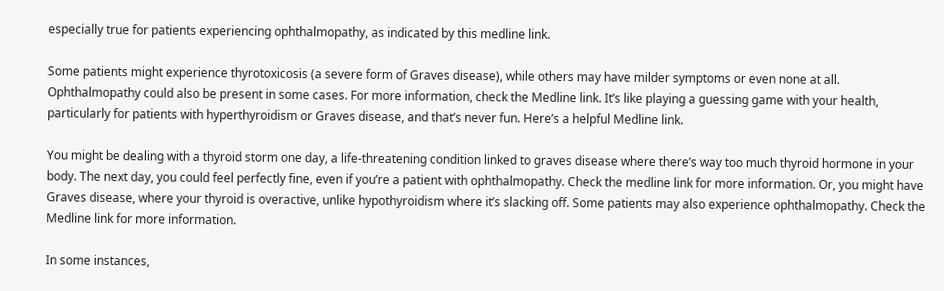especially true for patients experiencing ophthalmopathy, as indicated by this medline link.

Some patients might experience thyrotoxicosis (a severe form of Graves disease), while others may have milder symptoms or even none at all. Ophthalmopathy could also be present in some cases. For more information, check the Medline link. It’s like playing a guessing game with your health, particularly for patients with hyperthyroidism or Graves disease, and that’s never fun. Here’s a helpful Medline link.

You might be dealing with a thyroid storm one day, a life-threatening condition linked to graves disease where there’s way too much thyroid hormone in your body. The next day, you could feel perfectly fine, even if you’re a patient with ophthalmopathy. Check the medline link for more information. Or, you might have Graves disease, where your thyroid is overactive, unlike hypothyroidism where it’s slacking off. Some patients may also experience ophthalmopathy. Check the Medline link for more information.

In some instances,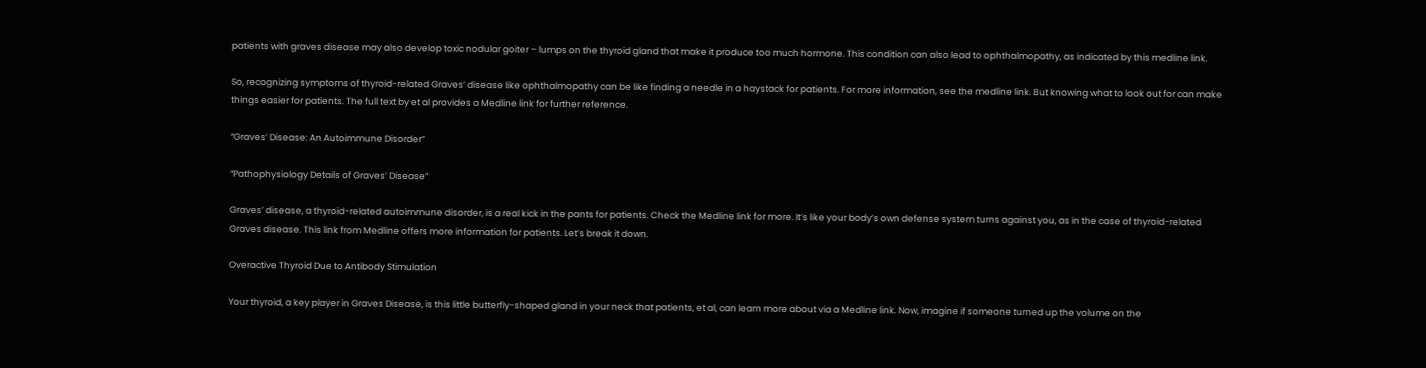patients with graves disease may also develop toxic nodular goiter – lumps on the thyroid gland that make it produce too much hormone. This condition can also lead to ophthalmopathy, as indicated by this medline link.

So, recognizing symptoms of thyroid-related Graves’ disease like ophthalmopathy can be like finding a needle in a haystack for patients. For more information, see the medline link. But knowing what to look out for can make things easier for patients. The full text by et al provides a Medline link for further reference.

“Graves’ Disease: An Autoimmune Disorder”

“Pathophysiology Details of Graves’ Disease”

Graves’ disease, a thyroid-related autoimmune disorder, is a real kick in the pants for patients. Check the Medline link for more. It’s like your body’s own defense system turns against you, as in the case of thyroid-related Graves disease. This link from Medline offers more information for patients. Let’s break it down.

Overactive Thyroid Due to Antibody Stimulation

Your thyroid, a key player in Graves Disease, is this little butterfly-shaped gland in your neck that patients, et al, can learn more about via a Medline link. Now, imagine if someone turned up the volume on the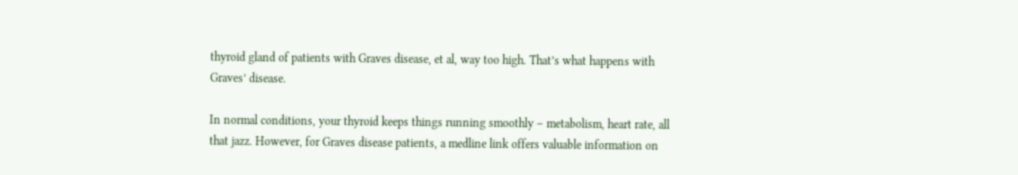thyroid gland of patients with Graves disease, et al, way too high. That’s what happens with Graves’ disease.

In normal conditions, your thyroid keeps things running smoothly – metabolism, heart rate, all that jazz. However, for Graves disease patients, a medline link offers valuable information on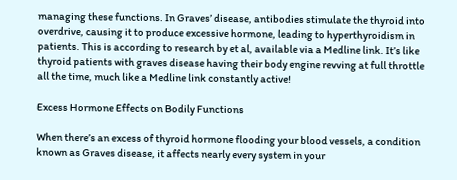managing these functions. In Graves’ disease, antibodies stimulate the thyroid into overdrive, causing it to produce excessive hormone, leading to hyperthyroidism in patients. This is according to research by et al, available via a Medline link. It’s like thyroid patients with graves disease having their body engine revving at full throttle all the time, much like a Medline link constantly active!

Excess Hormone Effects on Bodily Functions

When there’s an excess of thyroid hormone flooding your blood vessels, a condition known as Graves disease, it affects nearly every system in your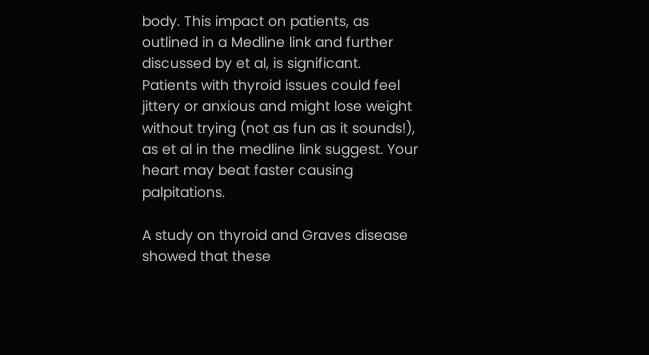body. This impact on patients, as outlined in a Medline link and further discussed by et al, is significant. Patients with thyroid issues could feel jittery or anxious and might lose weight without trying (not as fun as it sounds!), as et al in the medline link suggest. Your heart may beat faster causing palpitations.

A study on thyroid and Graves disease showed that these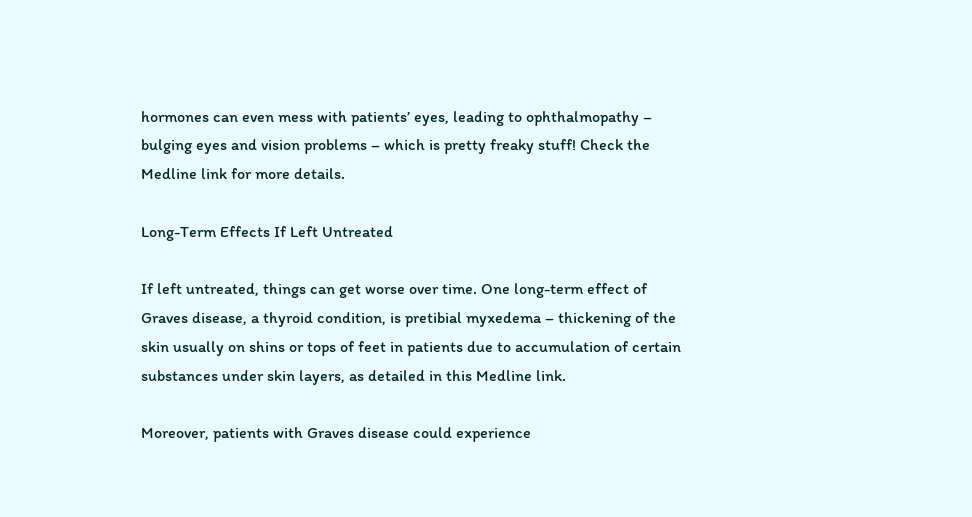hormones can even mess with patients’ eyes, leading to ophthalmopathy – bulging eyes and vision problems – which is pretty freaky stuff! Check the Medline link for more details.

Long-Term Effects If Left Untreated

If left untreated, things can get worse over time. One long-term effect of Graves disease, a thyroid condition, is pretibial myxedema – thickening of the skin usually on shins or tops of feet in patients due to accumulation of certain substances under skin layers, as detailed in this Medline link.

Moreover, patients with Graves disease could experience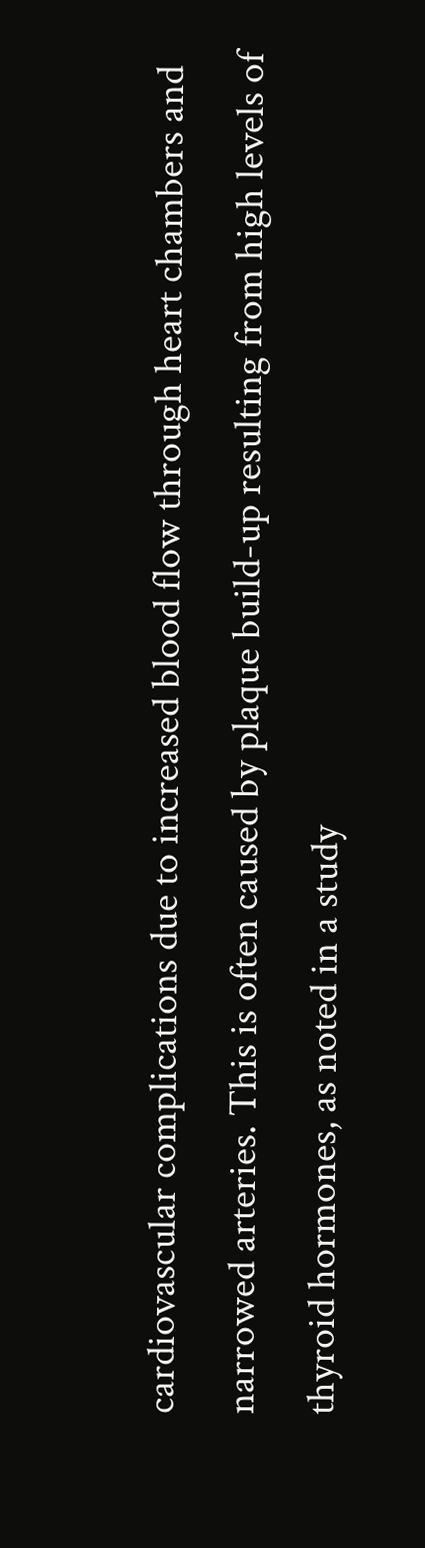cardiovascular complications due to increased blood flow through heart chambers and narrowed arteries. This is often caused by plaque build-up resulting from high levels of thyroid hormones, as noted in a study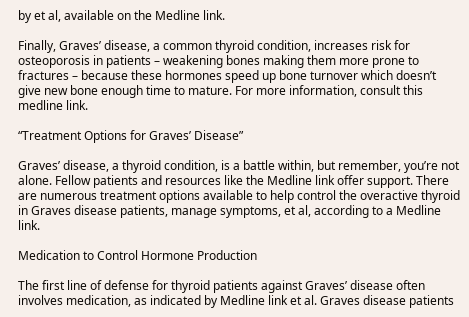by et al, available on the Medline link.

Finally, Graves’ disease, a common thyroid condition, increases risk for osteoporosis in patients – weakening bones making them more prone to fractures – because these hormones speed up bone turnover which doesn’t give new bone enough time to mature. For more information, consult this medline link.

“Treatment Options for Graves’ Disease”

Graves’ disease, a thyroid condition, is a battle within, but remember, you’re not alone. Fellow patients and resources like the Medline link offer support. There are numerous treatment options available to help control the overactive thyroid in Graves disease patients, manage symptoms, et al, according to a Medline link.

Medication to Control Hormone Production

The first line of defense for thyroid patients against Graves’ disease often involves medication, as indicated by Medline link et al. Graves disease patients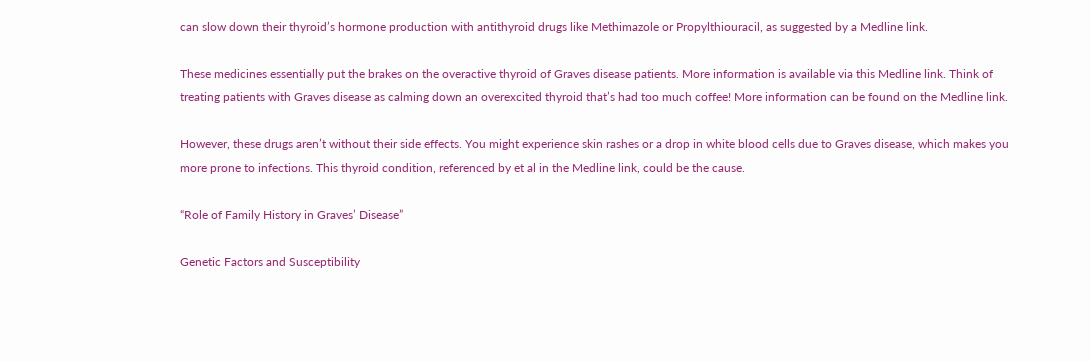can slow down their thyroid’s hormone production with antithyroid drugs like Methimazole or Propylthiouracil, as suggested by a Medline link.

These medicines essentially put the brakes on the overactive thyroid of Graves disease patients. More information is available via this Medline link. Think of treating patients with Graves disease as calming down an overexcited thyroid that’s had too much coffee! More information can be found on the Medline link.

However, these drugs aren’t without their side effects. You might experience skin rashes or a drop in white blood cells due to Graves disease, which makes you more prone to infections. This thyroid condition, referenced by et al in the Medline link, could be the cause.

“Role of Family History in Graves’ Disease”

Genetic Factors and Susceptibility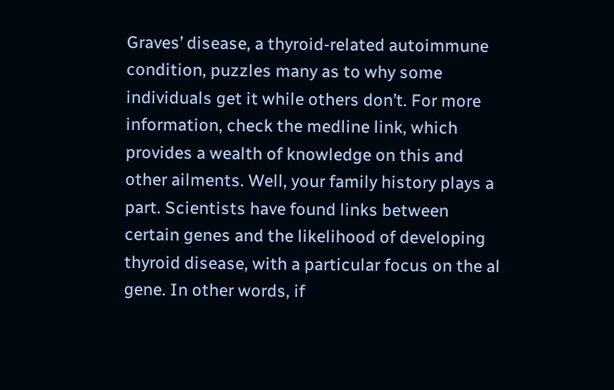Graves’ disease, a thyroid-related autoimmune condition, puzzles many as to why some individuals get it while others don’t. For more information, check the medline link, which provides a wealth of knowledge on this and other ailments. Well, your family history plays a part. Scientists have found links between certain genes and the likelihood of developing thyroid disease, with a particular focus on the al gene. In other words, if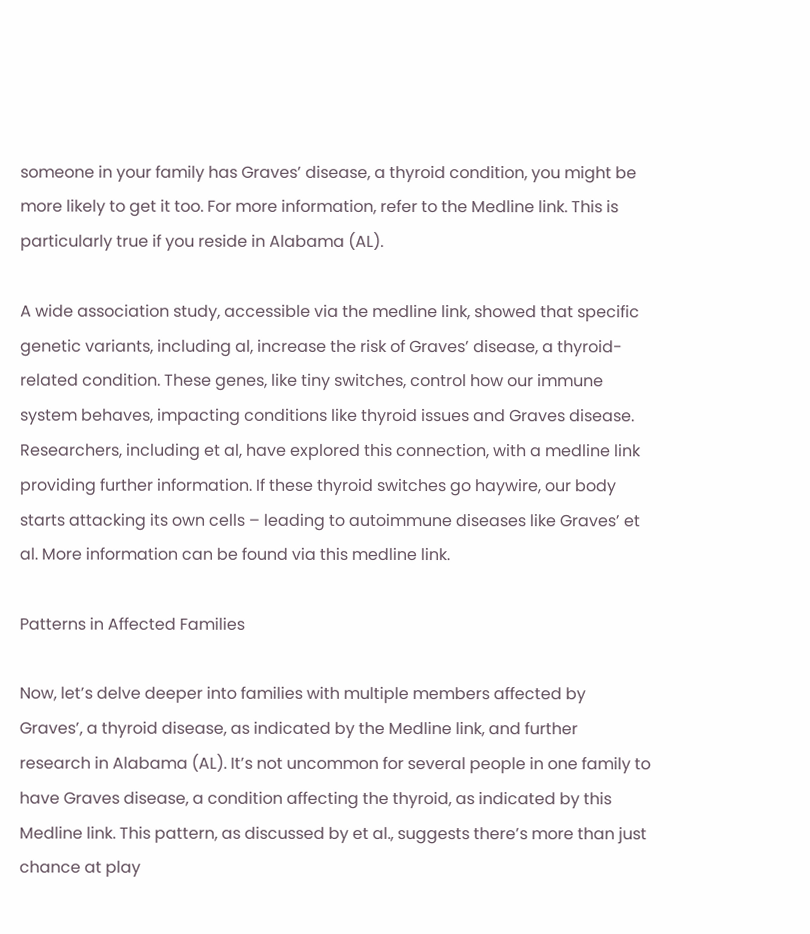someone in your family has Graves’ disease, a thyroid condition, you might be more likely to get it too. For more information, refer to the Medline link. This is particularly true if you reside in Alabama (AL).

A wide association study, accessible via the medline link, showed that specific genetic variants, including al, increase the risk of Graves’ disease, a thyroid-related condition. These genes, like tiny switches, control how our immune system behaves, impacting conditions like thyroid issues and Graves disease. Researchers, including et al, have explored this connection, with a medline link providing further information. If these thyroid switches go haywire, our body starts attacking its own cells – leading to autoimmune diseases like Graves’ et al. More information can be found via this medline link.

Patterns in Affected Families

Now, let’s delve deeper into families with multiple members affected by Graves’, a thyroid disease, as indicated by the Medline link, and further research in Alabama (AL). It’s not uncommon for several people in one family to have Graves disease, a condition affecting the thyroid, as indicated by this Medline link. This pattern, as discussed by et al., suggests there’s more than just chance at play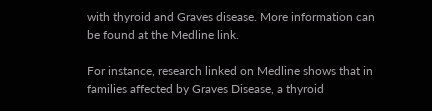with thyroid and Graves disease. More information can be found at the Medline link.

For instance, research linked on Medline shows that in families affected by Graves Disease, a thyroid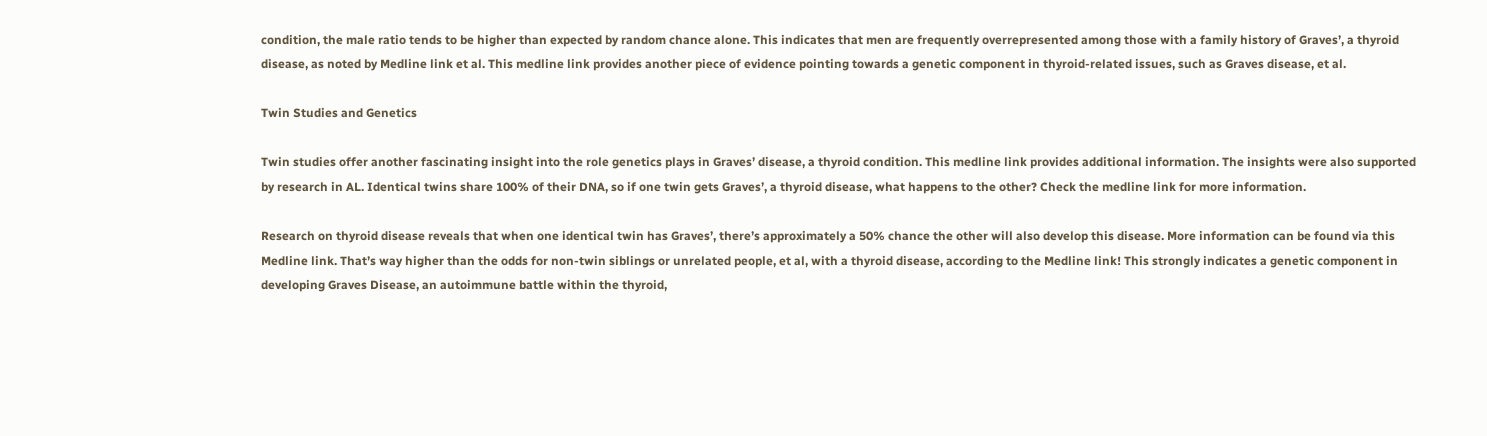condition, the male ratio tends to be higher than expected by random chance alone. This indicates that men are frequently overrepresented among those with a family history of Graves’, a thyroid disease, as noted by Medline link et al. This medline link provides another piece of evidence pointing towards a genetic component in thyroid-related issues, such as Graves disease, et al.

Twin Studies and Genetics

Twin studies offer another fascinating insight into the role genetics plays in Graves’ disease, a thyroid condition. This medline link provides additional information. The insights were also supported by research in AL. Identical twins share 100% of their DNA, so if one twin gets Graves’, a thyroid disease, what happens to the other? Check the medline link for more information.

Research on thyroid disease reveals that when one identical twin has Graves’, there’s approximately a 50% chance the other will also develop this disease. More information can be found via this Medline link. That’s way higher than the odds for non-twin siblings or unrelated people, et al, with a thyroid disease, according to the Medline link! This strongly indicates a genetic component in developing Graves Disease, an autoimmune battle within the thyroid,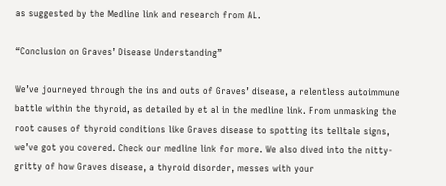as suggested by the Medline link and research from AL.

“Conclusion on Graves’ Disease Understanding”

We’ve journeyed through the ins and outs of Graves’ disease, a relentless autoimmune battle within the thyroid, as detailed by et al in the medline link. From unmasking the root causes of thyroid conditions like Graves disease to spotting its telltale signs, we’ve got you covered. Check our medline link for more. We also dived into the nitty-gritty of how Graves disease, a thyroid disorder, messes with your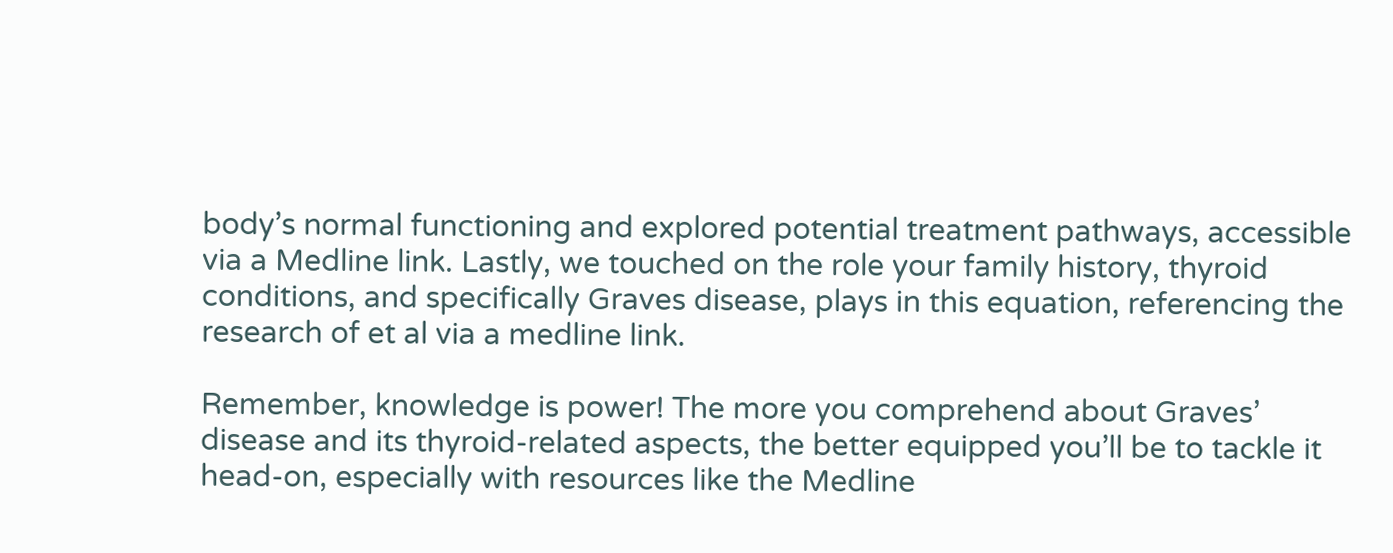body’s normal functioning and explored potential treatment pathways, accessible via a Medline link. Lastly, we touched on the role your family history, thyroid conditions, and specifically Graves disease, plays in this equation, referencing the research of et al via a medline link.

Remember, knowledge is power! The more you comprehend about Graves’ disease and its thyroid-related aspects, the better equipped you’ll be to tackle it head-on, especially with resources like the Medline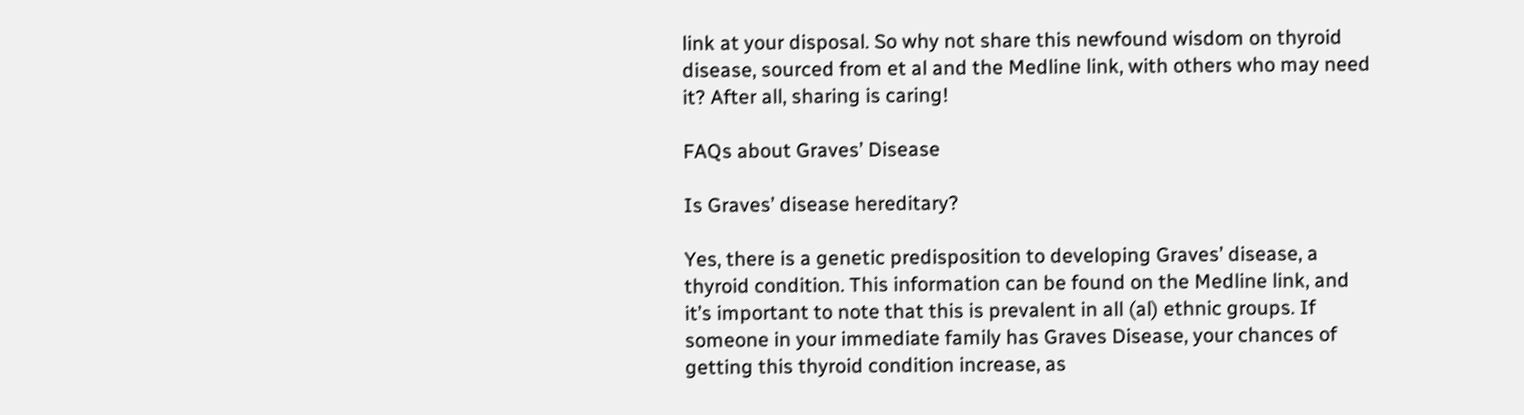link at your disposal. So why not share this newfound wisdom on thyroid disease, sourced from et al and the Medline link, with others who may need it? After all, sharing is caring!

FAQs about Graves’ Disease

Is Graves’ disease hereditary?

Yes, there is a genetic predisposition to developing Graves’ disease, a thyroid condition. This information can be found on the Medline link, and it’s important to note that this is prevalent in all (al) ethnic groups. If someone in your immediate family has Graves Disease, your chances of getting this thyroid condition increase, as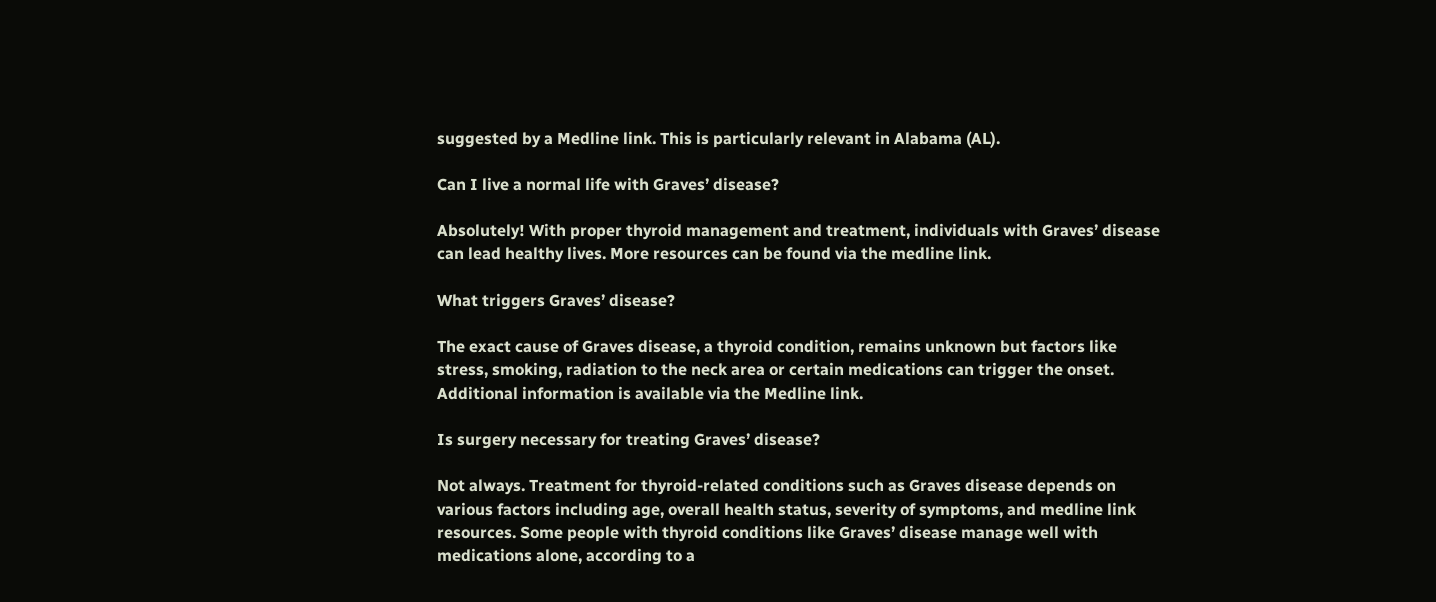suggested by a Medline link. This is particularly relevant in Alabama (AL).

Can I live a normal life with Graves’ disease?

Absolutely! With proper thyroid management and treatment, individuals with Graves’ disease can lead healthy lives. More resources can be found via the medline link.

What triggers Graves’ disease?

The exact cause of Graves disease, a thyroid condition, remains unknown but factors like stress, smoking, radiation to the neck area or certain medications can trigger the onset. Additional information is available via the Medline link.

Is surgery necessary for treating Graves’ disease?

Not always. Treatment for thyroid-related conditions such as Graves disease depends on various factors including age, overall health status, severity of symptoms, and medline link resources. Some people with thyroid conditions like Graves’ disease manage well with medications alone, according to a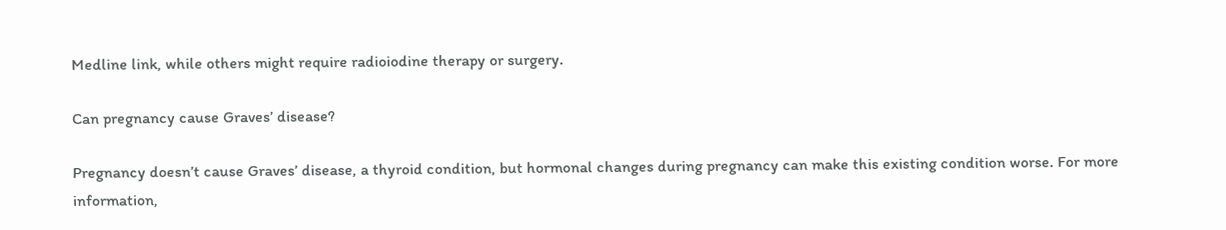Medline link, while others might require radioiodine therapy or surgery.

Can pregnancy cause Graves’ disease?

Pregnancy doesn’t cause Graves’ disease, a thyroid condition, but hormonal changes during pregnancy can make this existing condition worse. For more information,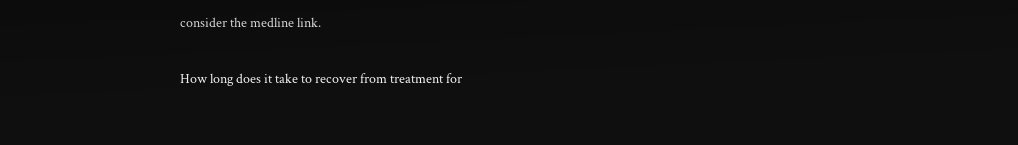consider the medline link.

How long does it take to recover from treatment for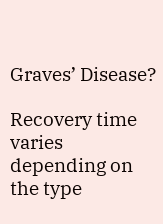Graves’ Disease?

Recovery time varies depending on the type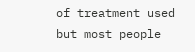of treatment used but most people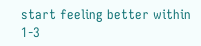start feeling better within 1-3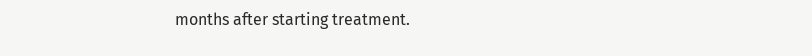months after starting treatment.